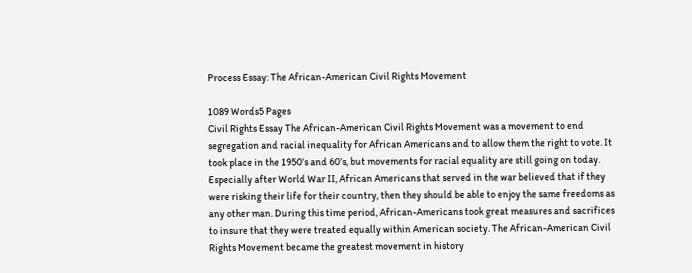Process Essay: The African-American Civil Rights Movement

1089 Words5 Pages
Civil Rights Essay The African-American Civil Rights Movement was a movement to end segregation and racial inequality for African Americans and to allow them the right to vote. It took place in the 1950’s and 60’s, but movements for racial equality are still going on today. Especially after World War II, African Americans that served in the war believed that if they were risking their life for their country, then they should be able to enjoy the same freedoms as any other man. During this time period, African-Americans took great measures and sacrifices to insure that they were treated equally within American society. The African-American Civil Rights Movement became the greatest movement in history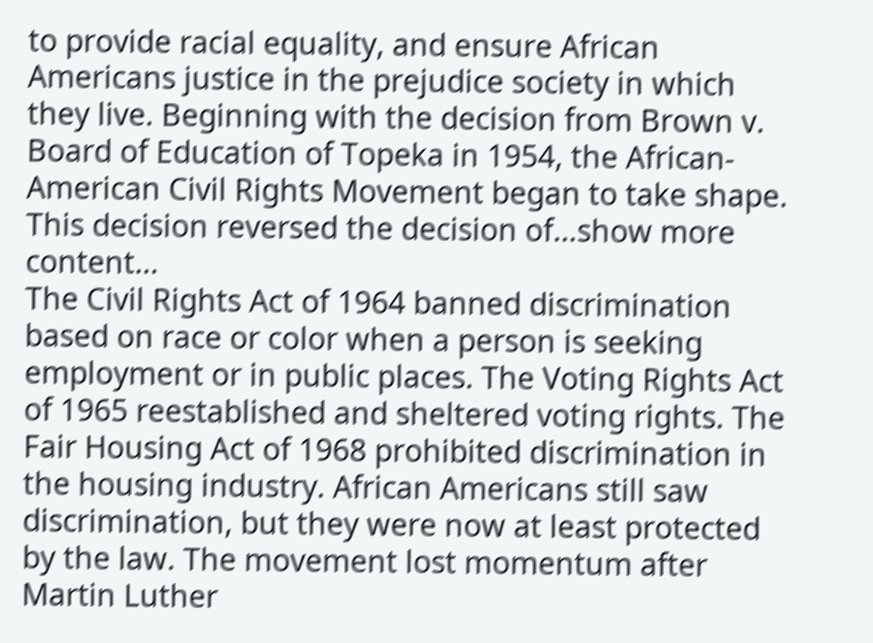to provide racial equality, and ensure African Americans justice in the prejudice society in which they live. Beginning with the decision from Brown v. Board of Education of Topeka in 1954, the African-American Civil Rights Movement began to take shape. This decision reversed the decision of…show more content…
The Civil Rights Act of 1964 banned discrimination based on race or color when a person is seeking employment or in public places. The Voting Rights Act of 1965 reestablished and sheltered voting rights. The Fair Housing Act of 1968 prohibited discrimination in the housing industry. African Americans still saw discrimination, but they were now at least protected by the law. The movement lost momentum after Martin Luther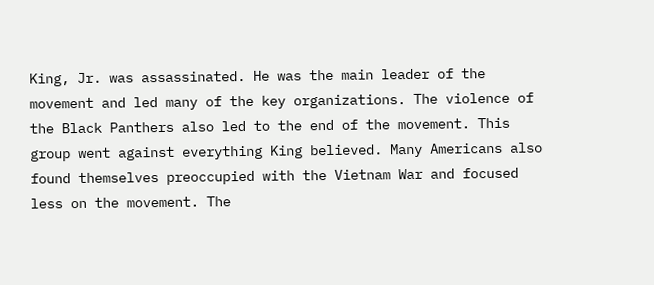King, Jr. was assassinated. He was the main leader of the movement and led many of the key organizations. The violence of the Black Panthers also led to the end of the movement. This group went against everything King believed. Many Americans also found themselves preoccupied with the Vietnam War and focused less on the movement. The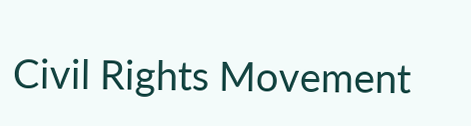Civil Rights Movement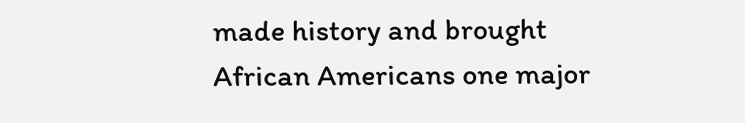made history and brought African Americans one major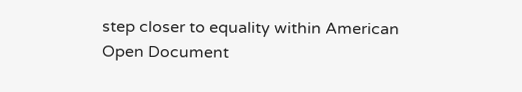step closer to equality within American
Open Document